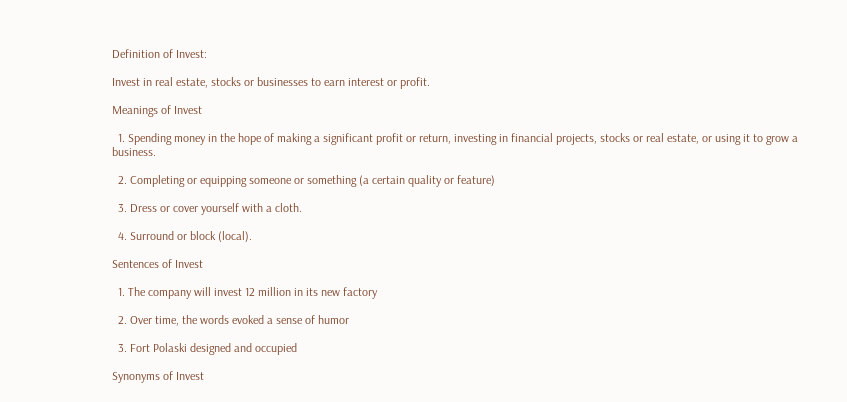Definition of Invest:

Invest in real estate, stocks or businesses to earn interest or profit.

Meanings of Invest

  1. Spending money in the hope of making a significant profit or return, investing in financial projects, stocks or real estate, or using it to grow a business.

  2. Completing or equipping someone or something (a certain quality or feature)

  3. Dress or cover yourself with a cloth.

  4. Surround or block (local).

Sentences of Invest

  1. The company will invest 12 million in its new factory

  2. Over time, the words evoked a sense of humor

  3. Fort Polaski designed and occupied

Synonyms of Invest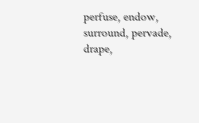perfuse, endow, surround, pervade, drape,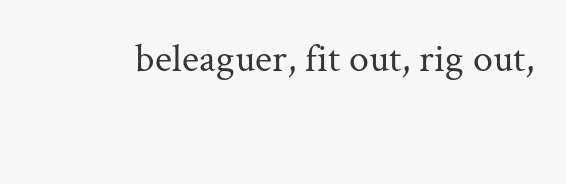beleaguer, fit out, rig out,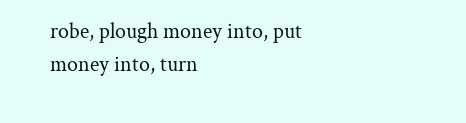robe, plough money into, put money into, turn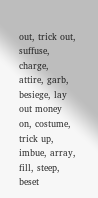out, trick out, suffuse, charge, attire, garb, besiege, lay out money on, costume, trick up, imbue, array, fill, steep, beset